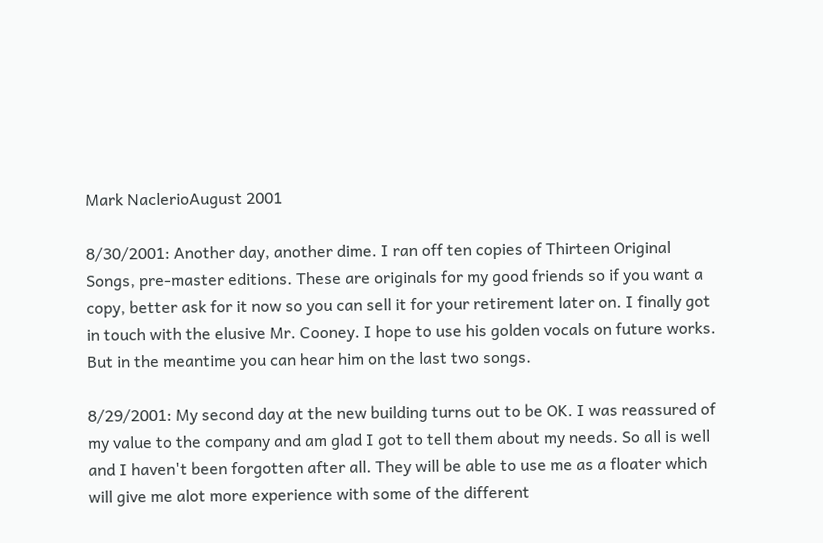Mark NaclerioAugust 2001

8/30/2001: Another day, another dime. I ran off ten copies of Thirteen Original Songs, pre-master editions. These are originals for my good friends so if you want a copy, better ask for it now so you can sell it for your retirement later on. I finally got in touch with the elusive Mr. Cooney. I hope to use his golden vocals on future works. But in the meantime you can hear him on the last two songs.

8/29/2001: My second day at the new building turns out to be OK. I was reassured of my value to the company and am glad I got to tell them about my needs. So all is well and I haven't been forgotten after all. They will be able to use me as a floater which will give me alot more experience with some of the different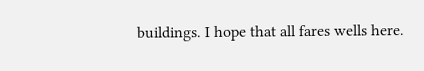buildings. I hope that all fares wells here.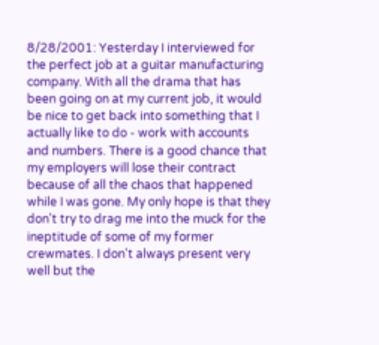8/28/2001: Yesterday I interviewed for the perfect job at a guitar manufacturing company. With all the drama that has been going on at my current job, it would be nice to get back into something that I actually like to do - work with accounts and numbers. There is a good chance that my employers will lose their contract because of all the chaos that happened while I was gone. My only hope is that they don't try to drag me into the muck for the ineptitude of some of my former crewmates. I don't always present very well but the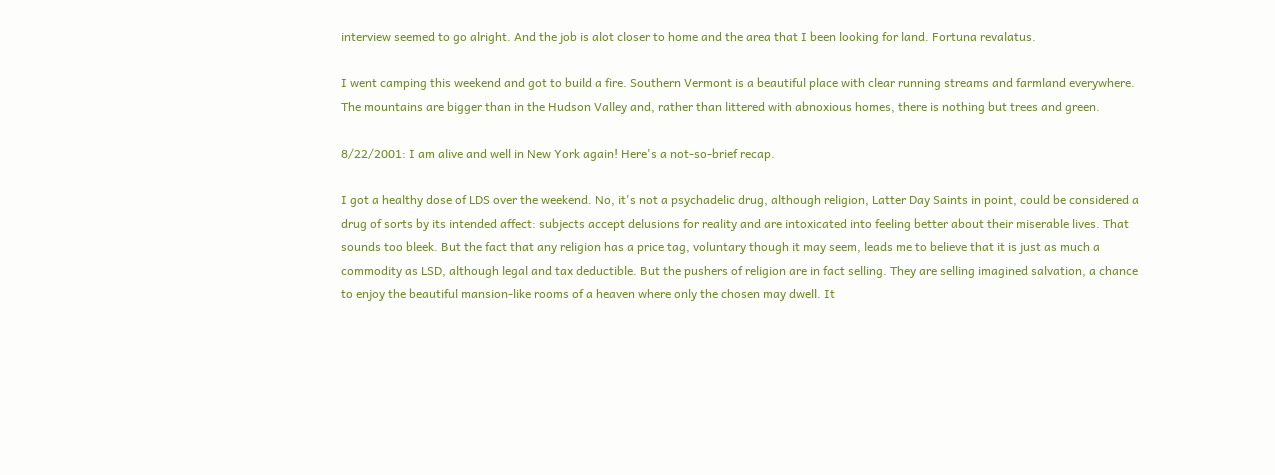interview seemed to go alright. And the job is alot closer to home and the area that I been looking for land. Fortuna revalatus.

I went camping this weekend and got to build a fire. Southern Vermont is a beautiful place with clear running streams and farmland everywhere. The mountains are bigger than in the Hudson Valley and, rather than littered with abnoxious homes, there is nothing but trees and green.

8/22/2001: I am alive and well in New York again! Here's a not-so-brief recap.

I got a healthy dose of LDS over the weekend. No, it's not a psychadelic drug, although religion, Latter Day Saints in point, could be considered a drug of sorts by its intended affect: subjects accept delusions for reality and are intoxicated into feeling better about their miserable lives. That sounds too bleek. But the fact that any religion has a price tag, voluntary though it may seem, leads me to believe that it is just as much a commodity as LSD, although legal and tax deductible. But the pushers of religion are in fact selling. They are selling imagined salvation, a chance to enjoy the beautiful mansion-like rooms of a heaven where only the chosen may dwell. It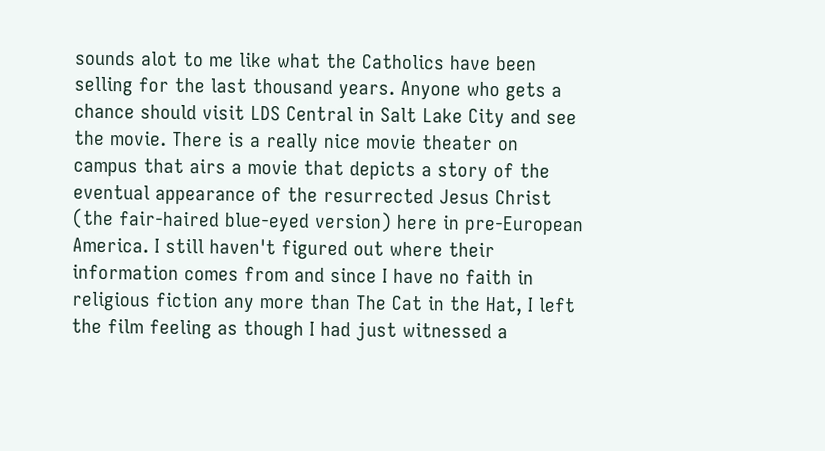sounds alot to me like what the Catholics have been selling for the last thousand years. Anyone who gets a chance should visit LDS Central in Salt Lake City and see the movie. There is a really nice movie theater on campus that airs a movie that depicts a story of the eventual appearance of the resurrected Jesus Christ (the fair-haired blue-eyed version) here in pre-European America. I still haven't figured out where their information comes from and since I have no faith in religious fiction any more than The Cat in the Hat, I left the film feeling as though I had just witnessed a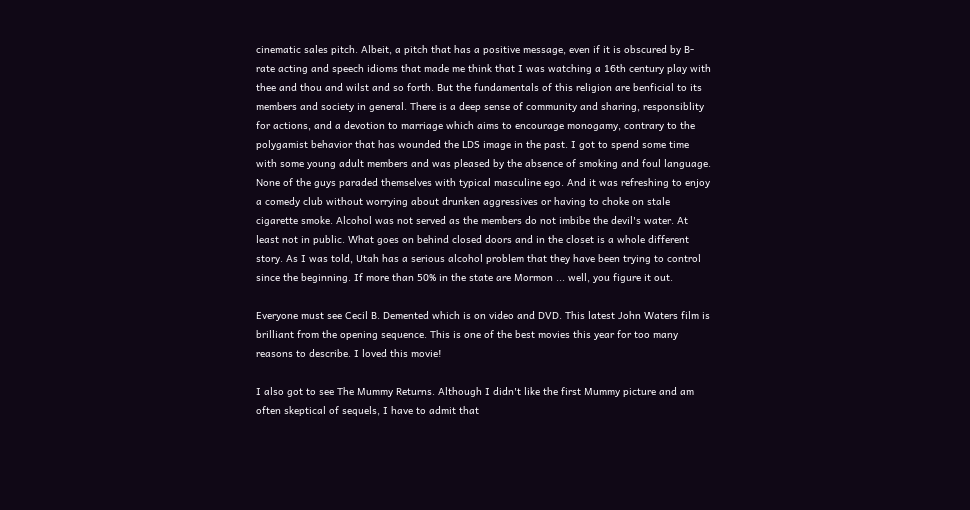cinematic sales pitch. Albeit, a pitch that has a positive message, even if it is obscured by B-rate acting and speech idioms that made me think that I was watching a 16th century play with thee and thou and wilst and so forth. But the fundamentals of this religion are benficial to its members and society in general. There is a deep sense of community and sharing, responsiblity for actions, and a devotion to marriage which aims to encourage monogamy, contrary to the polygamist behavior that has wounded the LDS image in the past. I got to spend some time with some young adult members and was pleased by the absence of smoking and foul language. None of the guys paraded themselves with typical masculine ego. And it was refreshing to enjoy a comedy club without worrying about drunken aggressives or having to choke on stale cigarette smoke. Alcohol was not served as the members do not imbibe the devil's water. At least not in public. What goes on behind closed doors and in the closet is a whole different story. As I was told, Utah has a serious alcohol problem that they have been trying to control since the beginning. If more than 50% in the state are Mormon ... well, you figure it out.

Everyone must see Cecil B. Demented which is on video and DVD. This latest John Waters film is brilliant from the opening sequence. This is one of the best movies this year for too many reasons to describe. I loved this movie!

I also got to see The Mummy Returns. Although I didn't like the first Mummy picture and am often skeptical of sequels, I have to admit that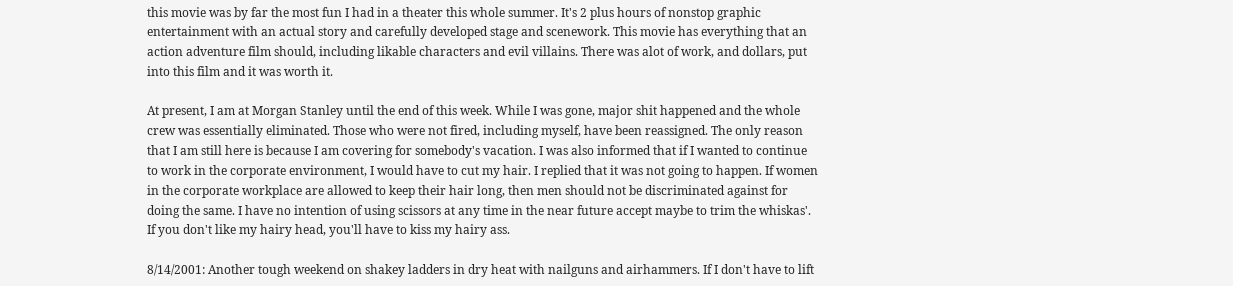this movie was by far the most fun I had in a theater this whole summer. It's 2 plus hours of nonstop graphic entertainment with an actual story and carefully developed stage and scenework. This movie has everything that an action adventure film should, including likable characters and evil villains. There was alot of work, and dollars, put into this film and it was worth it.

At present, I am at Morgan Stanley until the end of this week. While I was gone, major shit happened and the whole crew was essentially eliminated. Those who were not fired, including myself, have been reassigned. The only reason that I am still here is because I am covering for somebody's vacation. I was also informed that if I wanted to continue to work in the corporate environment, I would have to cut my hair. I replied that it was not going to happen. If women in the corporate workplace are allowed to keep their hair long, then men should not be discriminated against for doing the same. I have no intention of using scissors at any time in the near future accept maybe to trim the whiskas'. If you don't like my hairy head, you'll have to kiss my hairy ass.

8/14/2001: Another tough weekend on shakey ladders in dry heat with nailguns and airhammers. If I don't have to lift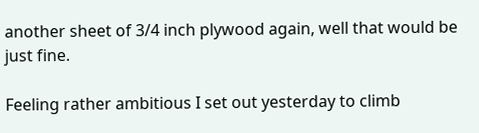another sheet of 3/4 inch plywood again, well that would be just fine.

Feeling rather ambitious I set out yesterday to climb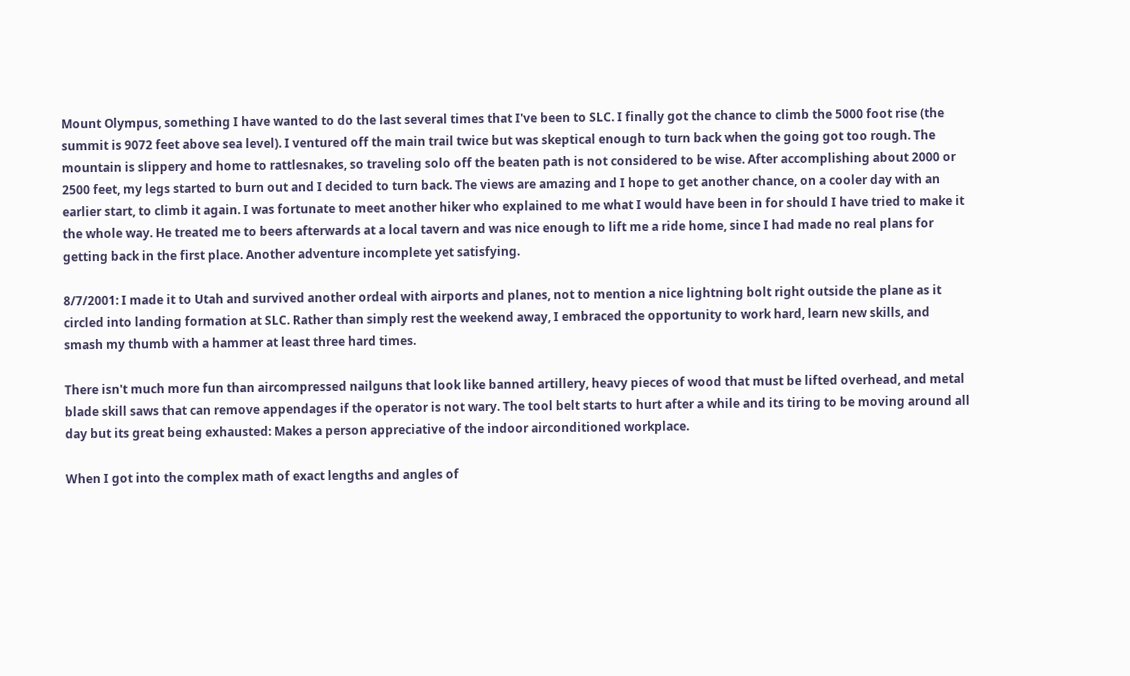Mount Olympus, something I have wanted to do the last several times that I've been to SLC. I finally got the chance to climb the 5000 foot rise (the summit is 9072 feet above sea level). I ventured off the main trail twice but was skeptical enough to turn back when the going got too rough. The mountain is slippery and home to rattlesnakes, so traveling solo off the beaten path is not considered to be wise. After accomplishing about 2000 or 2500 feet, my legs started to burn out and I decided to turn back. The views are amazing and I hope to get another chance, on a cooler day with an earlier start, to climb it again. I was fortunate to meet another hiker who explained to me what I would have been in for should I have tried to make it the whole way. He treated me to beers afterwards at a local tavern and was nice enough to lift me a ride home, since I had made no real plans for getting back in the first place. Another adventure incomplete yet satisfying.

8/7/2001: I made it to Utah and survived another ordeal with airports and planes, not to mention a nice lightning bolt right outside the plane as it circled into landing formation at SLC. Rather than simply rest the weekend away, I embraced the opportunity to work hard, learn new skills, and smash my thumb with a hammer at least three hard times.

There isn't much more fun than aircompressed nailguns that look like banned artillery, heavy pieces of wood that must be lifted overhead, and metal blade skill saws that can remove appendages if the operator is not wary. The tool belt starts to hurt after a while and its tiring to be moving around all day but its great being exhausted: Makes a person appreciative of the indoor airconditioned workplace.

When I got into the complex math of exact lengths and angles of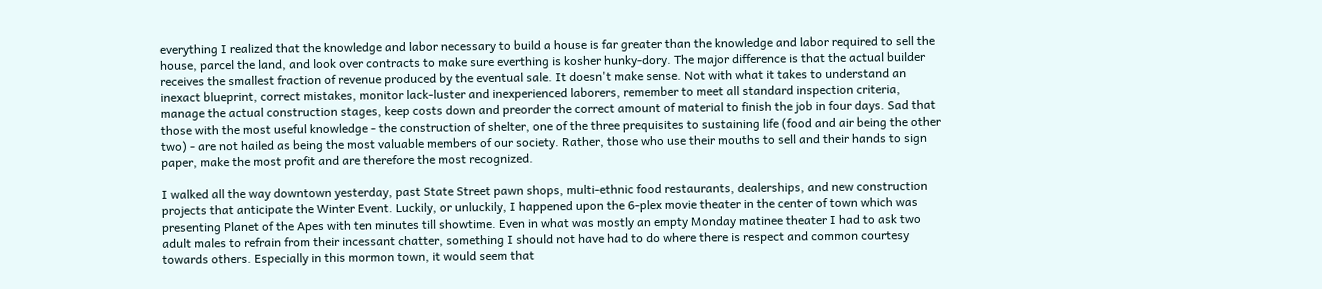everything I realized that the knowledge and labor necessary to build a house is far greater than the knowledge and labor required to sell the house, parcel the land, and look over contracts to make sure everthing is kosher hunky-dory. The major difference is that the actual builder receives the smallest fraction of revenue produced by the eventual sale. It doesn't make sense. Not with what it takes to understand an inexact blueprint, correct mistakes, monitor lack-luster and inexperienced laborers, remember to meet all standard inspection criteria, manage the actual construction stages, keep costs down and preorder the correct amount of material to finish the job in four days. Sad that those with the most useful knowledge - the construction of shelter, one of the three prequisites to sustaining life (food and air being the other two) - are not hailed as being the most valuable members of our society. Rather, those who use their mouths to sell and their hands to sign paper, make the most profit and are therefore the most recognized.

I walked all the way downtown yesterday, past State Street pawn shops, multi-ethnic food restaurants, dealerships, and new construction projects that anticipate the Winter Event. Luckily, or unluckily, I happened upon the 6-plex movie theater in the center of town which was presenting Planet of the Apes with ten minutes till showtime. Even in what was mostly an empty Monday matinee theater I had to ask two adult males to refrain from their incessant chatter, something I should not have had to do where there is respect and common courtesy towards others. Especially in this mormon town, it would seem that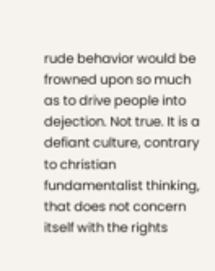rude behavior would be frowned upon so much as to drive people into dejection. Not true. It is a defiant culture, contrary to christian fundamentalist thinking, that does not concern itself with the rights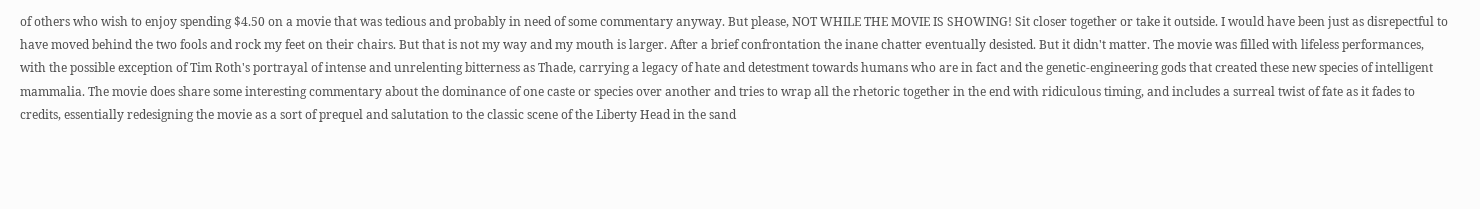of others who wish to enjoy spending $4.50 on a movie that was tedious and probably in need of some commentary anyway. But please, NOT WHILE THE MOVIE IS SHOWING! Sit closer together or take it outside. I would have been just as disrepectful to have moved behind the two fools and rock my feet on their chairs. But that is not my way and my mouth is larger. After a brief confrontation the inane chatter eventually desisted. But it didn't matter. The movie was filled with lifeless performances, with the possible exception of Tim Roth's portrayal of intense and unrelenting bitterness as Thade, carrying a legacy of hate and detestment towards humans who are in fact and the genetic-engineering gods that created these new species of intelligent mammalia. The movie does share some interesting commentary about the dominance of one caste or species over another and tries to wrap all the rhetoric together in the end with ridiculous timing, and includes a surreal twist of fate as it fades to credits, essentially redesigning the movie as a sort of prequel and salutation to the classic scene of the Liberty Head in the sand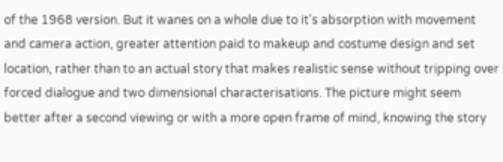of the 1968 version. But it wanes on a whole due to it's absorption with movement and camera action, greater attention paid to makeup and costume design and set location, rather than to an actual story that makes realistic sense without tripping over forced dialogue and two dimensional characterisations. The picture might seem better after a second viewing or with a more open frame of mind, knowing the story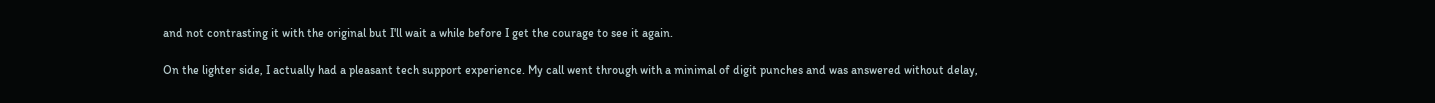and not contrasting it with the original but I'll wait a while before I get the courage to see it again.

On the lighter side, I actually had a pleasant tech support experience. My call went through with a minimal of digit punches and was answered without delay,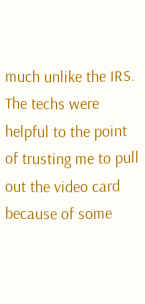much unlike the IRS. The techs were helpful to the point of trusting me to pull out the video card because of some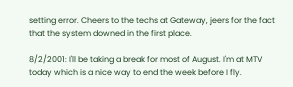setting error. Cheers to the techs at Gateway, jeers for the fact that the system downed in the first place.

8/2/2001: I'll be taking a break for most of August. I'm at MTV today which is a nice way to end the week before I fly.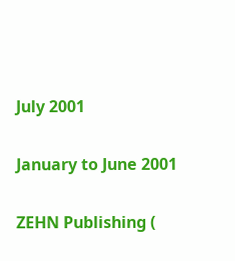July 2001

January to June 2001

ZEHN Publishing (